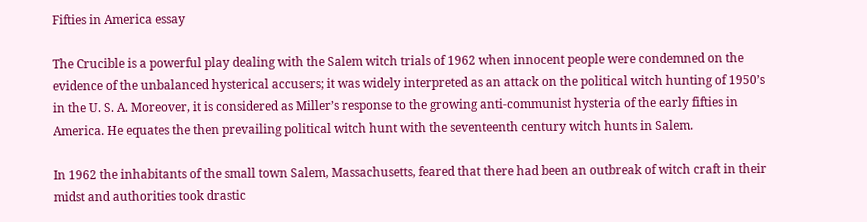Fifties in America essay

The Crucible is a powerful play dealing with the Salem witch trials of 1962 when innocent people were condemned on the evidence of the unbalanced hysterical accusers; it was widely interpreted as an attack on the political witch hunting of 1950’s in the U. S. A. Moreover, it is considered as Miller’s response to the growing anti-communist hysteria of the early fifties in America. He equates the then prevailing political witch hunt with the seventeenth century witch hunts in Salem.

In 1962 the inhabitants of the small town Salem, Massachusetts, feared that there had been an outbreak of witch craft in their midst and authorities took drastic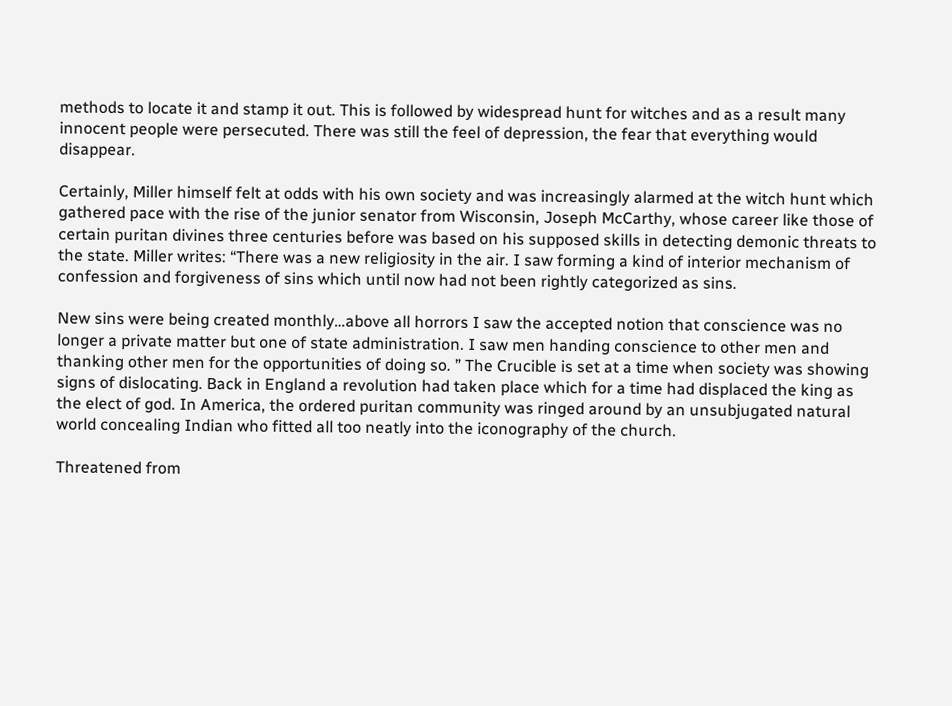methods to locate it and stamp it out. This is followed by widespread hunt for witches and as a result many innocent people were persecuted. There was still the feel of depression, the fear that everything would disappear.

Certainly, Miller himself felt at odds with his own society and was increasingly alarmed at the witch hunt which gathered pace with the rise of the junior senator from Wisconsin, Joseph McCarthy, whose career like those of certain puritan divines three centuries before was based on his supposed skills in detecting demonic threats to the state. Miller writes: “There was a new religiosity in the air. I saw forming a kind of interior mechanism of confession and forgiveness of sins which until now had not been rightly categorized as sins.

New sins were being created monthly…above all horrors I saw the accepted notion that conscience was no longer a private matter but one of state administration. I saw men handing conscience to other men and thanking other men for the opportunities of doing so. ” The Crucible is set at a time when society was showing signs of dislocating. Back in England a revolution had taken place which for a time had displaced the king as the elect of god. In America, the ordered puritan community was ringed around by an unsubjugated natural world concealing Indian who fitted all too neatly into the iconography of the church.

Threatened from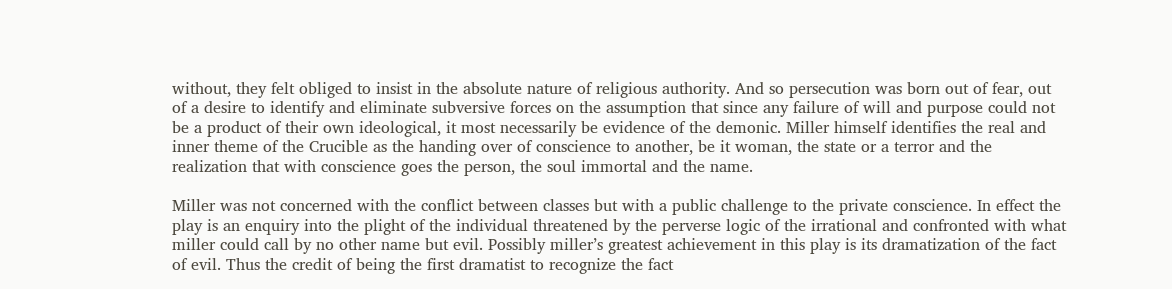without, they felt obliged to insist in the absolute nature of religious authority. And so persecution was born out of fear, out of a desire to identify and eliminate subversive forces on the assumption that since any failure of will and purpose could not be a product of their own ideological, it most necessarily be evidence of the demonic. Miller himself identifies the real and inner theme of the Crucible as the handing over of conscience to another, be it woman, the state or a terror and the realization that with conscience goes the person, the soul immortal and the name.

Miller was not concerned with the conflict between classes but with a public challenge to the private conscience. In effect the play is an enquiry into the plight of the individual threatened by the perverse logic of the irrational and confronted with what miller could call by no other name but evil. Possibly miller’s greatest achievement in this play is its dramatization of the fact of evil. Thus the credit of being the first dramatist to recognize the fact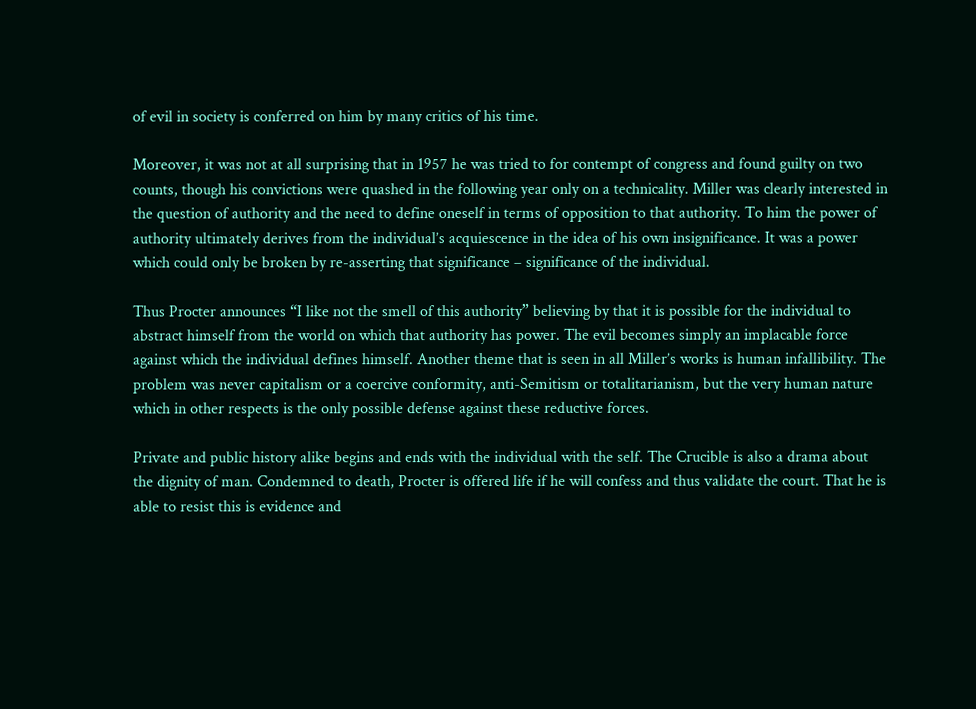of evil in society is conferred on him by many critics of his time.

Moreover, it was not at all surprising that in 1957 he was tried to for contempt of congress and found guilty on two counts, though his convictions were quashed in the following year only on a technicality. Miller was clearly interested in the question of authority and the need to define oneself in terms of opposition to that authority. To him the power of authority ultimately derives from the individual’s acquiescence in the idea of his own insignificance. It was a power which could only be broken by re-asserting that significance – significance of the individual.

Thus Procter announces “I like not the smell of this authority” believing by that it is possible for the individual to abstract himself from the world on which that authority has power. The evil becomes simply an implacable force against which the individual defines himself. Another theme that is seen in all Miller’s works is human infallibility. The problem was never capitalism or a coercive conformity, anti-Semitism or totalitarianism, but the very human nature which in other respects is the only possible defense against these reductive forces.

Private and public history alike begins and ends with the individual with the self. The Crucible is also a drama about the dignity of man. Condemned to death, Procter is offered life if he will confess and thus validate the court. That he is able to resist this is evidence and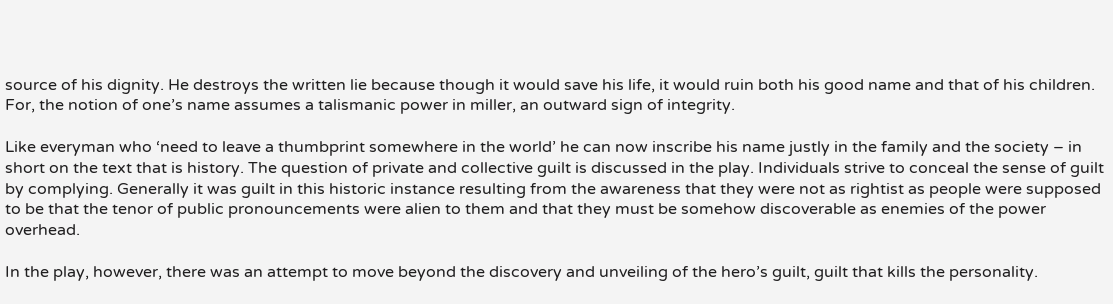source of his dignity. He destroys the written lie because though it would save his life, it would ruin both his good name and that of his children. For, the notion of one’s name assumes a talismanic power in miller, an outward sign of integrity.

Like everyman who ‘need to leave a thumbprint somewhere in the world’ he can now inscribe his name justly in the family and the society – in short on the text that is history. The question of private and collective guilt is discussed in the play. Individuals strive to conceal the sense of guilt by complying. Generally it was guilt in this historic instance resulting from the awareness that they were not as rightist as people were supposed to be that the tenor of public pronouncements were alien to them and that they must be somehow discoverable as enemies of the power overhead.

In the play, however, there was an attempt to move beyond the discovery and unveiling of the hero’s guilt, guilt that kills the personality.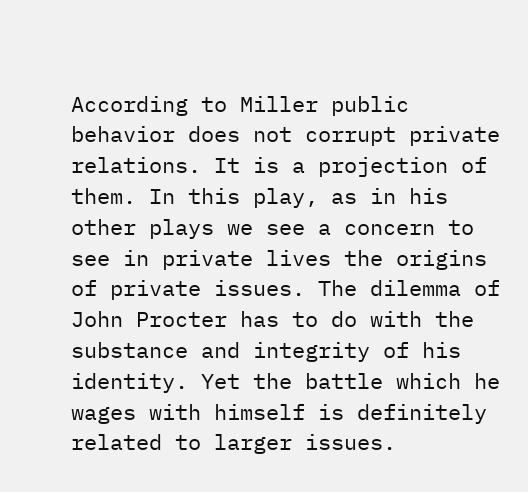According to Miller public behavior does not corrupt private relations. It is a projection of them. In this play, as in his other plays we see a concern to see in private lives the origins of private issues. The dilemma of John Procter has to do with the substance and integrity of his identity. Yet the battle which he wages with himself is definitely related to larger issues.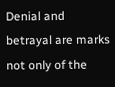Denial and betrayal are marks not only of the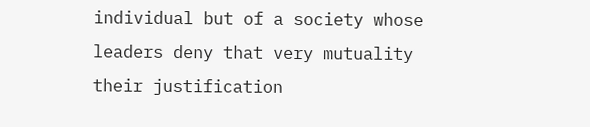individual but of a society whose leaders deny that very mutuality their justification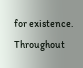for existence. Throughout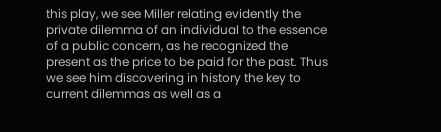this play, we see Miller relating evidently the private dilemma of an individual to the essence of a public concern, as he recognized the present as the price to be paid for the past. Thus we see him discovering in history the key to current dilemmas as well as a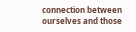connection between ourselves and those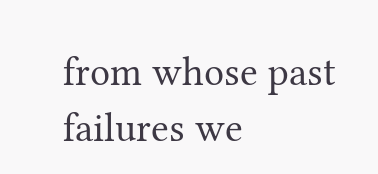from whose past failures we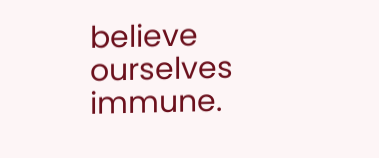believe ourselves immune.